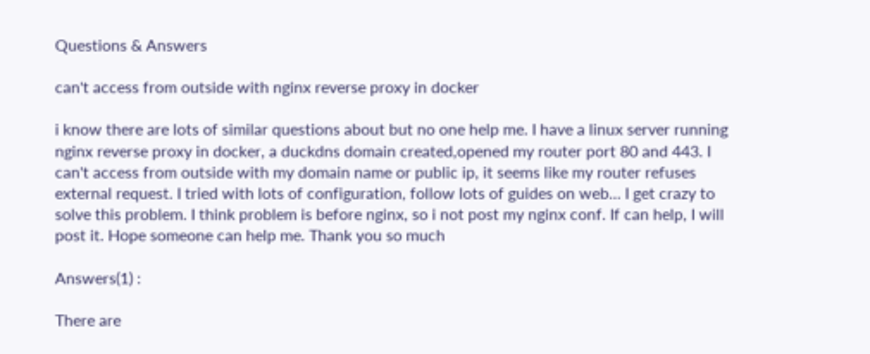Questions & Answers

can't access from outside with nginx reverse proxy in docker

i know there are lots of similar questions about but no one help me. I have a linux server running nginx reverse proxy in docker, a duckdns domain created,opened my router port 80 and 443. I can't access from outside with my domain name or public ip, it seems like my router refuses external request. I tried with lots of configuration, follow lots of guides on web... I get crazy to solve this problem. I think problem is before nginx, so i not post my nginx conf. If can help, I will post it. Hope someone can help me. Thank you so much

Answers(1) :

There are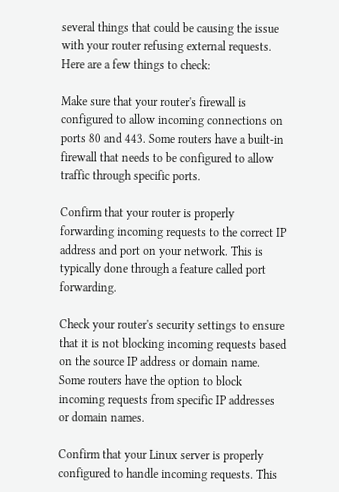several things that could be causing the issue with your router refusing external requests. Here are a few things to check:

Make sure that your router's firewall is configured to allow incoming connections on ports 80 and 443. Some routers have a built-in firewall that needs to be configured to allow traffic through specific ports.

Confirm that your router is properly forwarding incoming requests to the correct IP address and port on your network. This is typically done through a feature called port forwarding.

Check your router's security settings to ensure that it is not blocking incoming requests based on the source IP address or domain name. Some routers have the option to block incoming requests from specific IP addresses or domain names.

Confirm that your Linux server is properly configured to handle incoming requests. This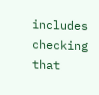includes checking that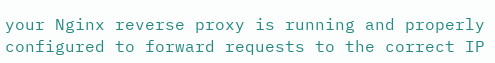your Nginx reverse proxy is running and properly configured to forward requests to the correct IP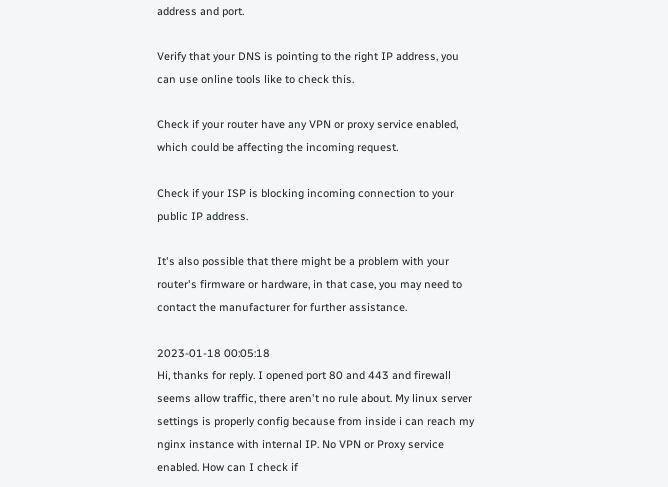address and port.

Verify that your DNS is pointing to the right IP address, you can use online tools like to check this.

Check if your router have any VPN or proxy service enabled, which could be affecting the incoming request.

Check if your ISP is blocking incoming connection to your public IP address.

It's also possible that there might be a problem with your router's firmware or hardware, in that case, you may need to contact the manufacturer for further assistance.

2023-01-18 00:05:18
Hi, thanks for reply. I opened port 80 and 443 and firewall seems allow traffic, there aren't no rule about. My linux server settings is properly config because from inside i can reach my nginx instance with internal IP. No VPN or Proxy service enabled. How can I check if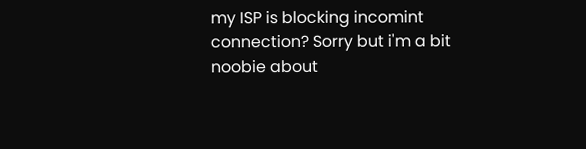my ISP is blocking incomint connection? Sorry but i'm a bit noobie about